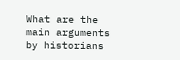What are the main arguments by historians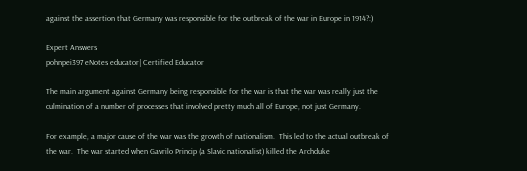against the assertion that Germany was responsible for the outbreak of the war in Europe in 1914?:)

Expert Answers
pohnpei397 eNotes educator| Certified Educator

The main argument against Germany being responsible for the war is that the war was really just the culmination of a number of processes that involved pretty much all of Europe, not just Germany.

For example, a major cause of the war was the growth of nationalism.  This led to the actual outbreak of the war.  The war started when Gavrilo Princip (a Slavic nationalist) killed the Archduke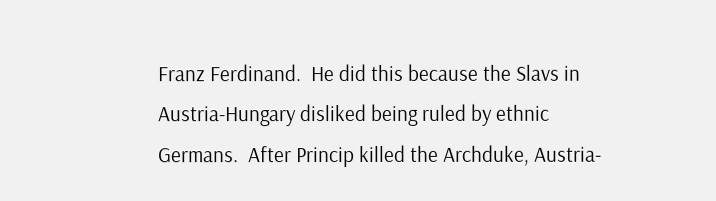Franz Ferdinand.  He did this because the Slavs in Austria-Hungary disliked being ruled by ethnic Germans.  After Princip killed the Archduke, Austria-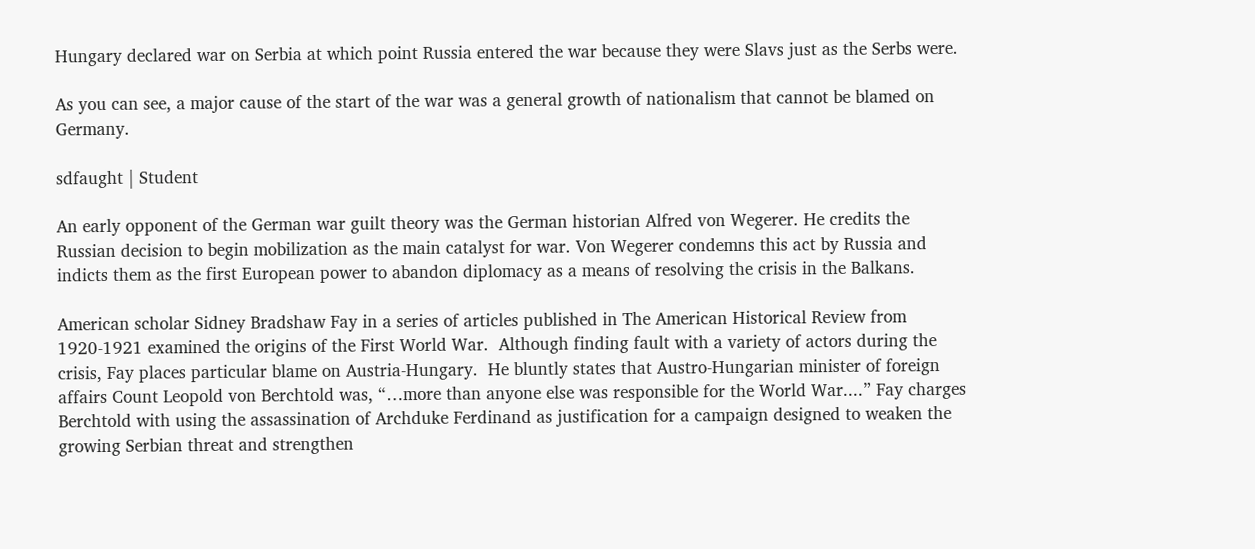Hungary declared war on Serbia at which point Russia entered the war because they were Slavs just as the Serbs were.

As you can see, a major cause of the start of the war was a general growth of nationalism that cannot be blamed on Germany.

sdfaught | Student

An early opponent of the German war guilt theory was the German historian Alfred von Wegerer. He credits the Russian decision to begin mobilization as the main catalyst for war. Von Wegerer condemns this act by Russia and indicts them as the first European power to abandon diplomacy as a means of resolving the crisis in the Balkans.

American scholar Sidney Bradshaw Fay in a series of articles published in The American Historical Review from 1920-1921 examined the origins of the First World War.  Although finding fault with a variety of actors during the crisis, Fay places particular blame on Austria-Hungary.  He bluntly states that Austro-Hungarian minister of foreign affairs Count Leopold von Berchtold was, “…more than anyone else was responsible for the World War....” Fay charges Berchtold with using the assassination of Archduke Ferdinand as justification for a campaign designed to weaken the growing Serbian threat and strengthen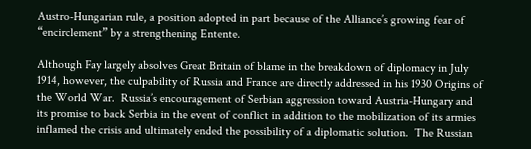Austro-Hungarian rule, a position adopted in part because of the Alliance’s growing fear of “encirclement” by a strengthening Entente.

Although Fay largely absolves Great Britain of blame in the breakdown of diplomacy in July 1914, however, the culpability of Russia and France are directly addressed in his 1930 Origins of the World War.  Russia’s encouragement of Serbian aggression toward Austria-Hungary and its promise to back Serbia in the event of conflict in addition to the mobilization of its armies inflamed the crisis and ultimately ended the possibility of a diplomatic solution.  The Russian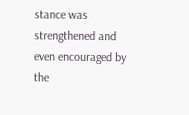stance was strengthened and even encouraged by the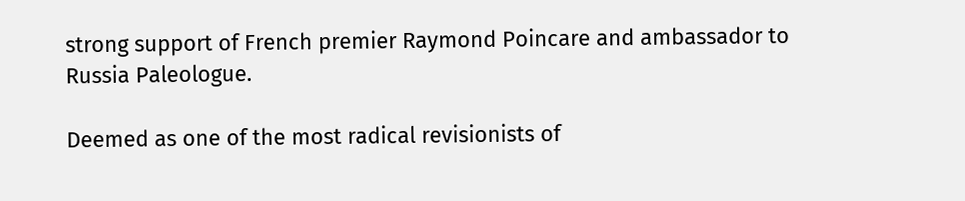strong support of French premier Raymond Poincare and ambassador to Russia Paleologue.

Deemed as one of the most radical revisionists of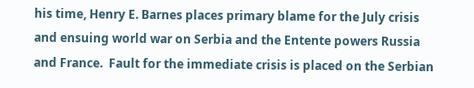his time, Henry E. Barnes places primary blame for the July crisis and ensuing world war on Serbia and the Entente powers Russia and France.  Fault for the immediate crisis is placed on the Serbian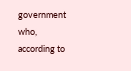government who, according to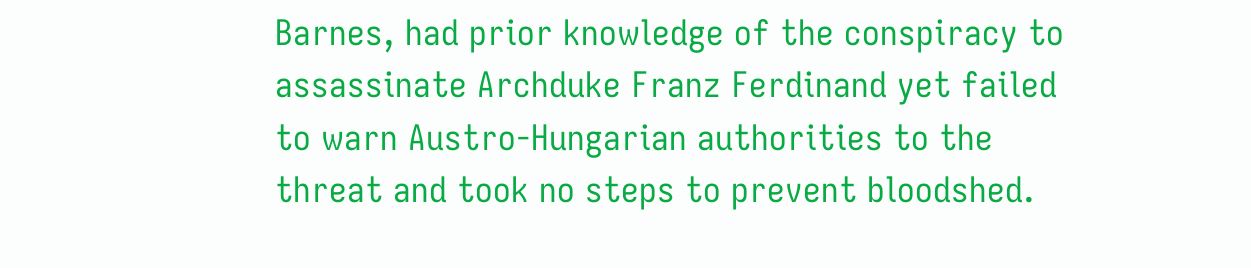Barnes, had prior knowledge of the conspiracy to assassinate Archduke Franz Ferdinand yet failed to warn Austro-Hungarian authorities to the threat and took no steps to prevent bloodshed.